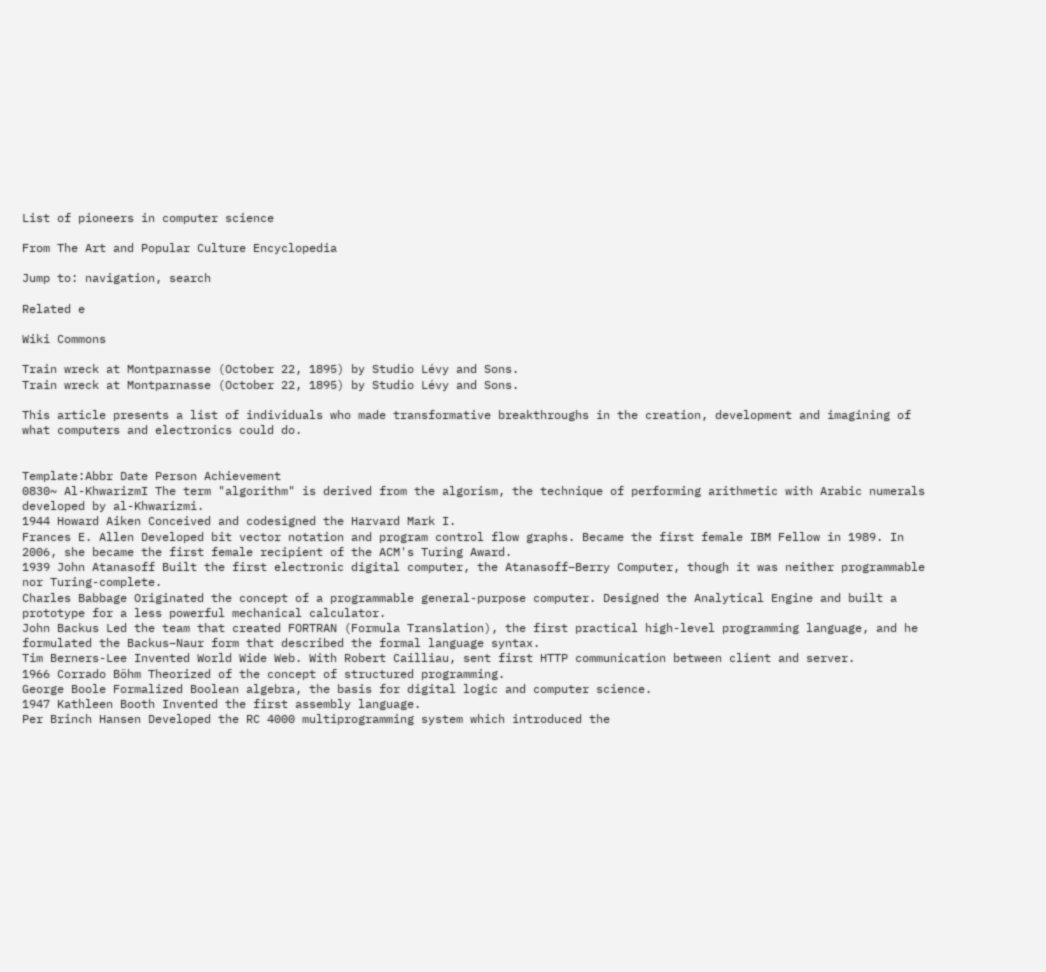List of pioneers in computer science

From The Art and Popular Culture Encyclopedia

Jump to: navigation, search

Related e

Wiki Commons

Train wreck at Montparnasse (October 22, 1895) by Studio Lévy and Sons.
Train wreck at Montparnasse (October 22, 1895) by Studio Lévy and Sons.

This article presents a list of individuals who made transformative breakthroughs in the creation, development and imagining of what computers and electronics could do.


Template:Abbr Date Person Achievement
0830~ Al-KhwarizmI The term "algorithm" is derived from the algorism, the technique of performing arithmetic with Arabic numerals developed by al-Khwarizmi.
1944 Howard Aiken Conceived and codesigned the Harvard Mark I.
Frances E. Allen Developed bit vector notation and program control flow graphs. Became the first female IBM Fellow in 1989. In 2006, she became the first female recipient of the ACM's Turing Award.
1939 John Atanasoff Built the first electronic digital computer, the Atanasoff–Berry Computer, though it was neither programmable nor Turing-complete.
Charles Babbage Originated the concept of a programmable general-purpose computer. Designed the Analytical Engine and built a prototype for a less powerful mechanical calculator.
John Backus Led the team that created FORTRAN (Formula Translation), the first practical high-level programming language, and he formulated the Backus–Naur form that described the formal language syntax.
Tim Berners-Lee Invented World Wide Web. With Robert Cailliau, sent first HTTP communication between client and server.
1966 Corrado Böhm Theorized of the concept of structured programming.
George Boole Formalized Boolean algebra, the basis for digital logic and computer science.
1947 Kathleen Booth Invented the first assembly language.
Per Brinch Hansen Developed the RC 4000 multiprogramming system which introduced the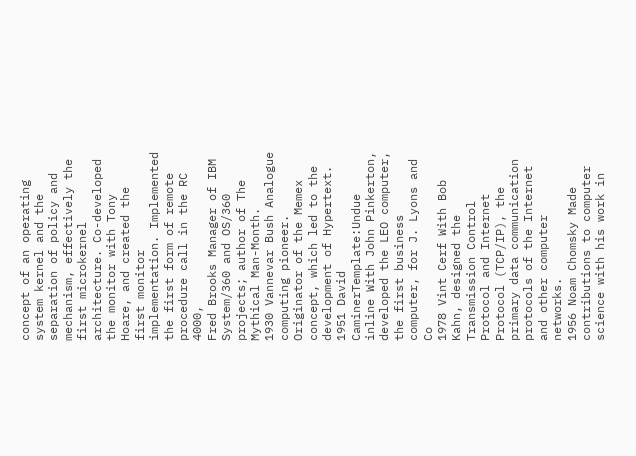concept of an operating system kernel and the separation of policy and mechanism, effectively the first microkernel architecture. Co-developed the monitor with Tony Hoare, and created the first monitor implementation. Implemented the first form of remote procedure call in the RC 4000,
Fred Brooks Manager of IBM System/360 and OS/360 projects; author of The Mythical Man-Month.
1930 Vannevar Bush Analogue computing pioneer. Originator of the Memex concept, which led to the development of Hypertext.
1951 David CaminerTemplate:Undue inline With John Pinkerton, developed the LEO computer, the first business computer, for J. Lyons and Co
1978 Vint Cerf With Bob Kahn, designed the Transmission Control Protocol and Internet Protocol (TCP/IP), the primary data communication protocols of the Internet and other computer networks.
1956 Noam Chomsky Made contributions to computer science with his work in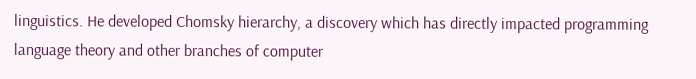linguistics. He developed Chomsky hierarchy, a discovery which has directly impacted programming language theory and other branches of computer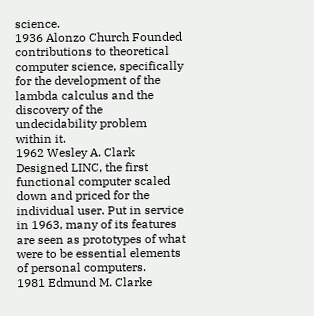science.
1936 Alonzo Church Founded contributions to theoretical computer science, specifically for the development of the lambda calculus and the discovery of the undecidability problem within it.
1962 Wesley A. Clark Designed LINC, the first functional computer scaled down and priced for the individual user. Put in service in 1963, many of its features are seen as prototypes of what were to be essential elements of personal computers.
1981 Edmund M. Clarke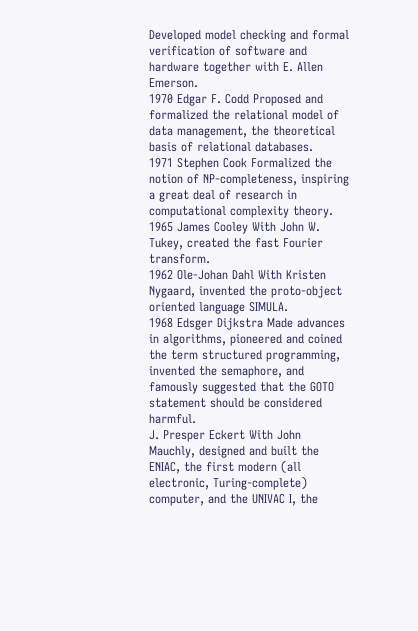Developed model checking and formal verification of software and hardware together with E. Allen Emerson.
1970 Edgar F. Codd Proposed and formalized the relational model of data management, the theoretical basis of relational databases.
1971 Stephen Cook Formalized the notion of NP-completeness, inspiring a great deal of research in computational complexity theory.
1965 James Cooley With John W. Tukey, created the fast Fourier transform.
1962 Ole-Johan Dahl With Kristen Nygaard, invented the proto-object oriented language SIMULA.
1968 Edsger Dijkstra Made advances in algorithms, pioneered and coined the term structured programming, invented the semaphore, and famously suggested that the GOTO statement should be considered harmful.
J. Presper Eckert With John Mauchly, designed and built the ENIAC, the first modern (all electronic, Turing-complete) computer, and the UNIVAC I, the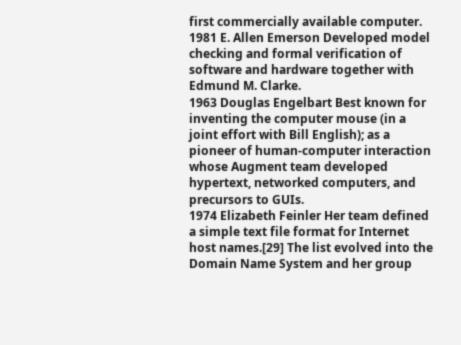first commercially available computer.
1981 E. Allen Emerson Developed model checking and formal verification of software and hardware together with Edmund M. Clarke.
1963 Douglas Engelbart Best known for inventing the computer mouse (in a joint effort with Bill English); as a pioneer of human-computer interaction whose Augment team developed hypertext, networked computers, and precursors to GUIs.
1974 Elizabeth Feinler Her team defined a simple text file format for Internet host names.[29] The list evolved into the Domain Name System and her group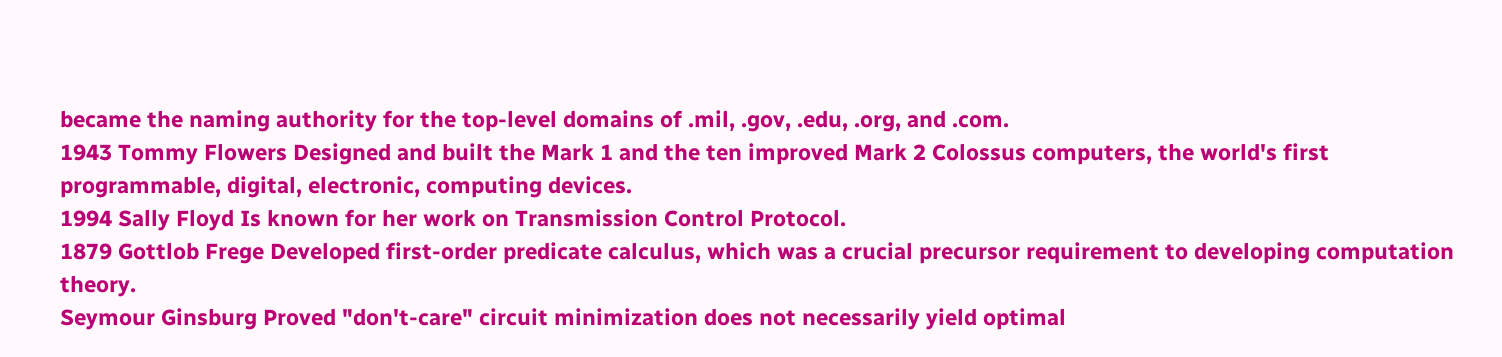became the naming authority for the top-level domains of .mil, .gov, .edu, .org, and .com.
1943 Tommy Flowers Designed and built the Mark 1 and the ten improved Mark 2 Colossus computers, the world's first programmable, digital, electronic, computing devices.
1994 Sally Floyd Is known for her work on Transmission Control Protocol.
1879 Gottlob Frege Developed first-order predicate calculus, which was a crucial precursor requirement to developing computation theory.
Seymour Ginsburg Proved "don't-care" circuit minimization does not necessarily yield optimal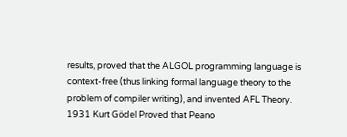results, proved that the ALGOL programming language is context-free (thus linking formal language theory to the problem of compiler writing), and invented AFL Theory.
1931 Kurt Gödel Proved that Peano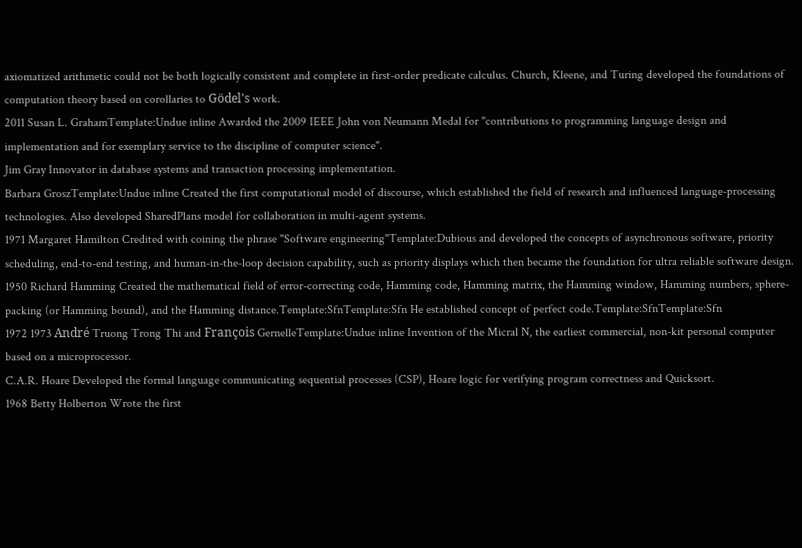axiomatized arithmetic could not be both logically consistent and complete in first-order predicate calculus. Church, Kleene, and Turing developed the foundations of computation theory based on corollaries to Gödel's work.
2011 Susan L. GrahamTemplate:Undue inline Awarded the 2009 IEEE John von Neumann Medal for "contributions to programming language design and implementation and for exemplary service to the discipline of computer science".
Jim Gray Innovator in database systems and transaction processing implementation.
Barbara GroszTemplate:Undue inline Created the first computational model of discourse, which established the field of research and influenced language-processing technologies. Also developed SharedPlans model for collaboration in multi-agent systems.
1971 Margaret Hamilton Credited with coining the phrase "Software engineering"Template:Dubious and developed the concepts of asynchronous software, priority scheduling, end-to-end testing, and human-in-the-loop decision capability, such as priority displays which then became the foundation for ultra reliable software design.
1950 Richard Hamming Created the mathematical field of error-correcting code, Hamming code, Hamming matrix, the Hamming window, Hamming numbers, sphere-packing (or Hamming bound), and the Hamming distance.Template:SfnTemplate:Sfn He established concept of perfect code.Template:SfnTemplate:Sfn
1972 1973 André Truong Trong Thi and François GernelleTemplate:Undue inline Invention of the Micral N, the earliest commercial, non-kit personal computer based on a microprocessor.
C.A.R. Hoare Developed the formal language communicating sequential processes (CSP), Hoare logic for verifying program correctness and Quicksort.
1968 Betty Holberton Wrote the first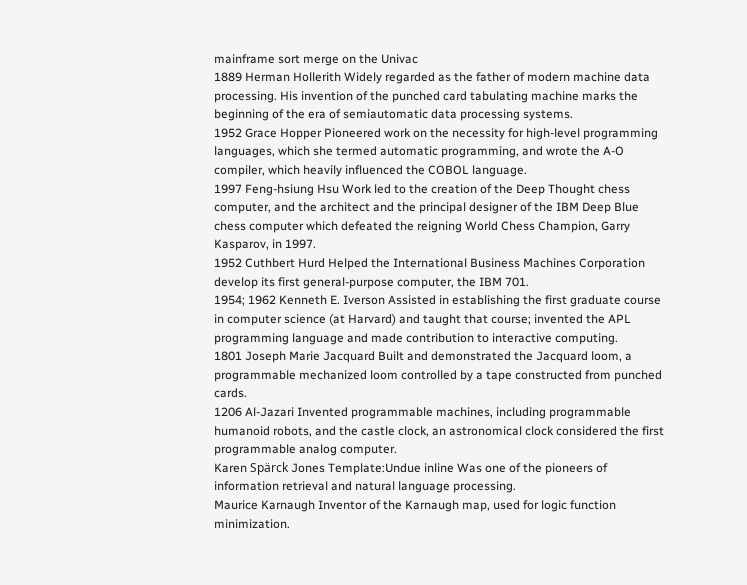mainframe sort merge on the Univac
1889 Herman Hollerith Widely regarded as the father of modern machine data processing. His invention of the punched card tabulating machine marks the beginning of the era of semiautomatic data processing systems.
1952 Grace Hopper Pioneered work on the necessity for high-level programming languages, which she termed automatic programming, and wrote the A-O compiler, which heavily influenced the COBOL language.
1997 Feng-hsiung Hsu Work led to the creation of the Deep Thought chess computer, and the architect and the principal designer of the IBM Deep Blue chess computer which defeated the reigning World Chess Champion, Garry Kasparov, in 1997.
1952 Cuthbert Hurd Helped the International Business Machines Corporation develop its first general-purpose computer, the IBM 701.
1954; 1962 Kenneth E. Iverson Assisted in establishing the first graduate course in computer science (at Harvard) and taught that course; invented the APL programming language and made contribution to interactive computing.
1801 Joseph Marie Jacquard Built and demonstrated the Jacquard loom, a programmable mechanized loom controlled by a tape constructed from punched cards.
1206 Al-Jazari Invented programmable machines, including programmable humanoid robots, and the castle clock, an astronomical clock considered the first programmable analog computer.
Karen Spärck Jones Template:Undue inline Was one of the pioneers of information retrieval and natural language processing.
Maurice Karnaugh Inventor of the Karnaugh map, used for logic function minimization.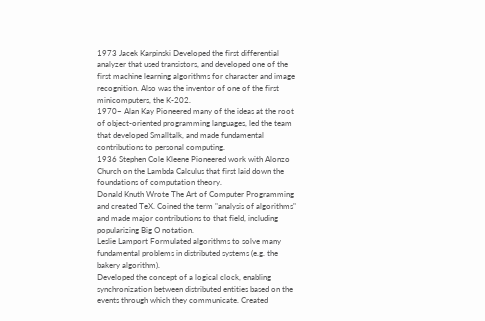1973 Jacek Karpinski Developed the first differential analyzer that used transistors, and developed one of the first machine learning algorithms for character and image recognition. Also was the inventor of one of the first minicomputers, the K-202.
1970~ Alan Kay Pioneered many of the ideas at the root of object-oriented programming languages, led the team that developed Smalltalk, and made fundamental contributions to personal computing.
1936 Stephen Cole Kleene Pioneered work with Alonzo Church on the Lambda Calculus that first laid down the foundations of computation theory.
Donald Knuth Wrote The Art of Computer Programming and created TeX. Coined the term "analysis of algorithms" and made major contributions to that field, including popularizing Big O notation.
Leslie Lamport Formulated algorithms to solve many fundamental problems in distributed systems (e.g. the bakery algorithm).
Developed the concept of a logical clock, enabling synchronization between distributed entities based on the events through which they communicate. Created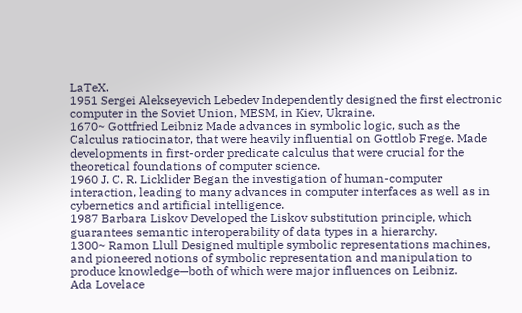LaTeX.
1951 Sergei Alekseyevich Lebedev Independently designed the first electronic computer in the Soviet Union, MESM, in Kiev, Ukraine.
1670~ Gottfried Leibniz Made advances in symbolic logic, such as the Calculus ratiocinator, that were heavily influential on Gottlob Frege. Made developments in first-order predicate calculus that were crucial for the theoretical foundations of computer science.
1960 J. C. R. Licklider Began the investigation of human-computer interaction, leading to many advances in computer interfaces as well as in cybernetics and artificial intelligence.
1987 Barbara Liskov Developed the Liskov substitution principle, which guarantees semantic interoperability of data types in a hierarchy.
1300~ Ramon Llull Designed multiple symbolic representations machines, and pioneered notions of symbolic representation and manipulation to produce knowledge—both of which were major influences on Leibniz.
Ada Lovelace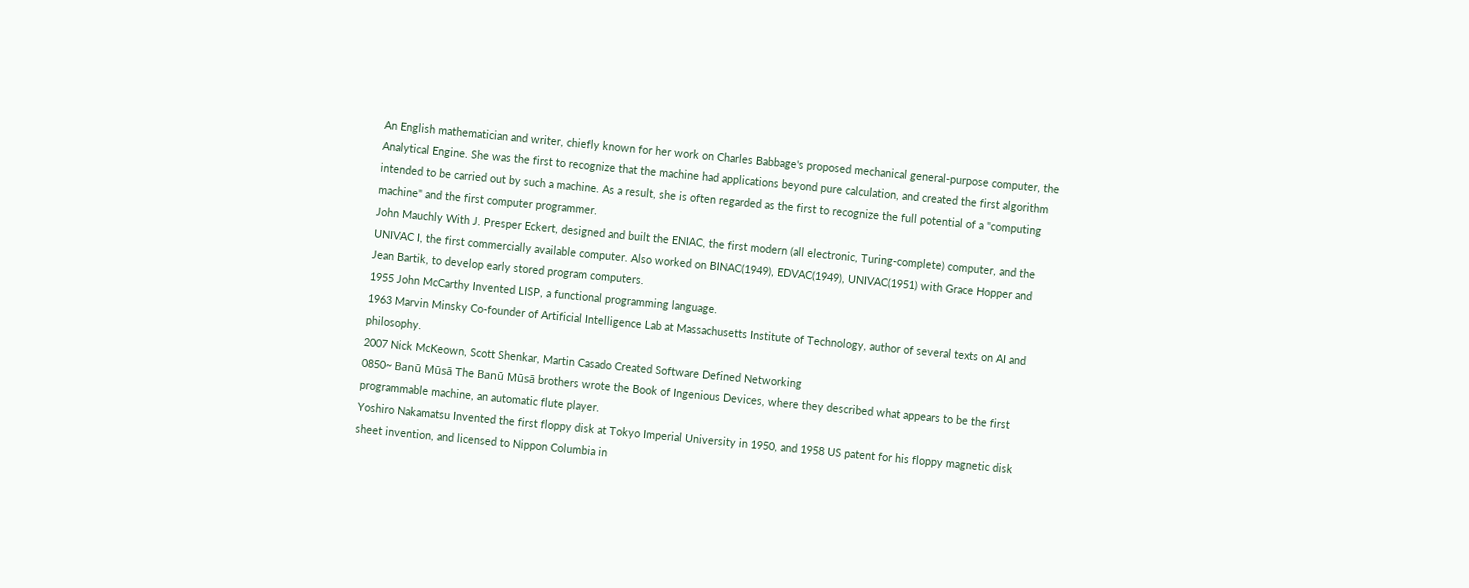An English mathematician and writer, chiefly known for her work on Charles Babbage's proposed mechanical general-purpose computer, the Analytical Engine. She was the first to recognize that the machine had applications beyond pure calculation, and created the first algorithm intended to be carried out by such a machine. As a result, she is often regarded as the first to recognize the full potential of a "computing machine" and the first computer programmer.
John Mauchly With J. Presper Eckert, designed and built the ENIAC, the first modern (all electronic, Turing-complete) computer, and the UNIVAC I, the first commercially available computer. Also worked on BINAC(1949), EDVAC(1949), UNIVAC(1951) with Grace Hopper and Jean Bartik, to develop early stored program computers.
1955 John McCarthy Invented LISP, a functional programming language.
1963 Marvin Minsky Co-founder of Artificial Intelligence Lab at Massachusetts Institute of Technology, author of several texts on AI and philosophy.
2007 Nick McKeown, Scott Shenkar, Martin Casado Created Software Defined Networking
0850~ Banū Mūsā The Banū Mūsā brothers wrote the Book of Ingenious Devices, where they described what appears to be the first programmable machine, an automatic flute player.
Yoshiro Nakamatsu Invented the first floppy disk at Tokyo Imperial University in 1950, and 1958 US patent for his floppy magnetic disk sheet invention, and licensed to Nippon Columbia in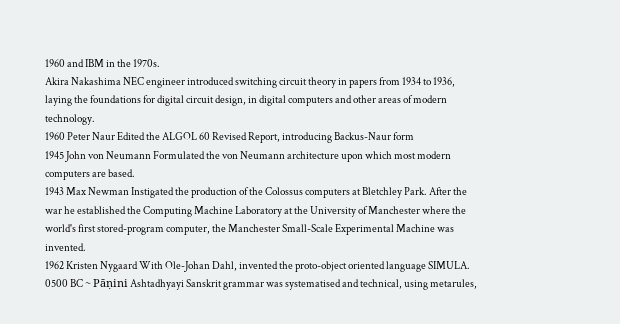1960 and IBM in the 1970s.
Akira Nakashima NEC engineer introduced switching circuit theory in papers from 1934 to 1936, laying the foundations for digital circuit design, in digital computers and other areas of modern technology.
1960 Peter Naur Edited the ALGOL 60 Revised Report, introducing Backus-Naur form
1945 John von Neumann Formulated the von Neumann architecture upon which most modern computers are based.
1943 Max Newman Instigated the production of the Colossus computers at Bletchley Park. After the war he established the Computing Machine Laboratory at the University of Manchester where the world's first stored-program computer, the Manchester Small-Scale Experimental Machine was invented.
1962 Kristen Nygaard With Ole-Johan Dahl, invented the proto-object oriented language SIMULA.
0500 BC ~ Pāṇini Ashtadhyayi Sanskrit grammar was systematised and technical, using metarules,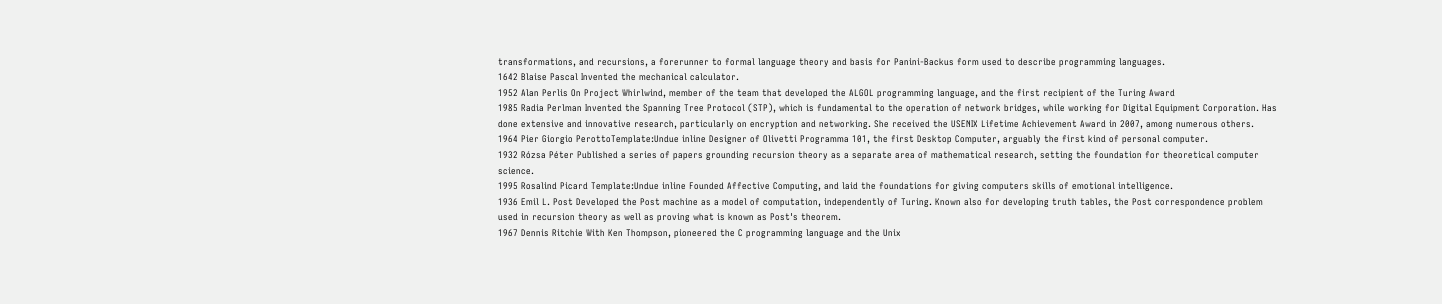transformations, and recursions, a forerunner to formal language theory and basis for Panini-Backus form used to describe programming languages.
1642 Blaise Pascal Invented the mechanical calculator.
1952 Alan Perlis On Project Whirlwind, member of the team that developed the ALGOL programming language, and the first recipient of the Turing Award
1985 Radia Perlman Invented the Spanning Tree Protocol (STP), which is fundamental to the operation of network bridges, while working for Digital Equipment Corporation. Has done extensive and innovative research, particularly on encryption and networking. She received the USENIX Lifetime Achievement Award in 2007, among numerous others.
1964 Pier Giorgio PerottoTemplate:Undue inline Designer of Olivetti Programma 101, the first Desktop Computer, arguably the first kind of personal computer.
1932 Rózsa Péter Published a series of papers grounding recursion theory as a separate area of mathematical research, setting the foundation for theoretical computer science.
1995 Rosalind Picard Template:Undue inline Founded Affective Computing, and laid the foundations for giving computers skills of emotional intelligence.
1936 Emil L. Post Developed the Post machine as a model of computation, independently of Turing. Known also for developing truth tables, the Post correspondence problem used in recursion theory as well as proving what is known as Post's theorem.
1967 Dennis Ritchie With Ken Thompson, pioneered the C programming language and the Unix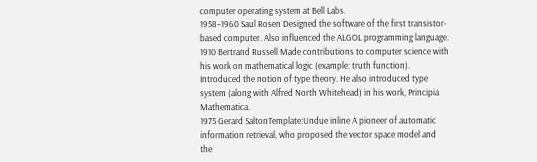computer operating system at Bell Labs.
1958–1960 Saul Rosen Designed the software of the first transistor-based computer. Also influenced the ALGOL programming language.
1910 Bertrand Russell Made contributions to computer science with his work on mathematical logic (example: truth function). Introduced the notion of type theory. He also introduced type system (along with Alfred North Whitehead) in his work, Principia Mathematica.
1975 Gerard SaltonTemplate:Undue inline A pioneer of automatic information retrieval, who proposed the vector space model and the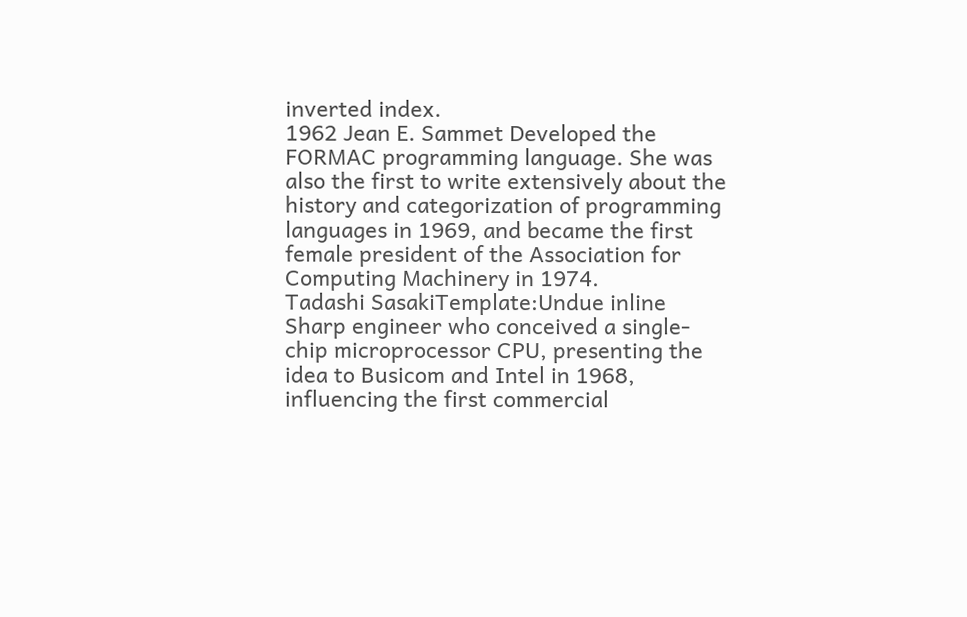inverted index.
1962 Jean E. Sammet Developed the FORMAC programming language. She was also the first to write extensively about the history and categorization of programming languages in 1969, and became the first female president of the Association for Computing Machinery in 1974.
Tadashi SasakiTemplate:Undue inline Sharp engineer who conceived a single-chip microprocessor CPU, presenting the idea to Busicom and Intel in 1968, influencing the first commercial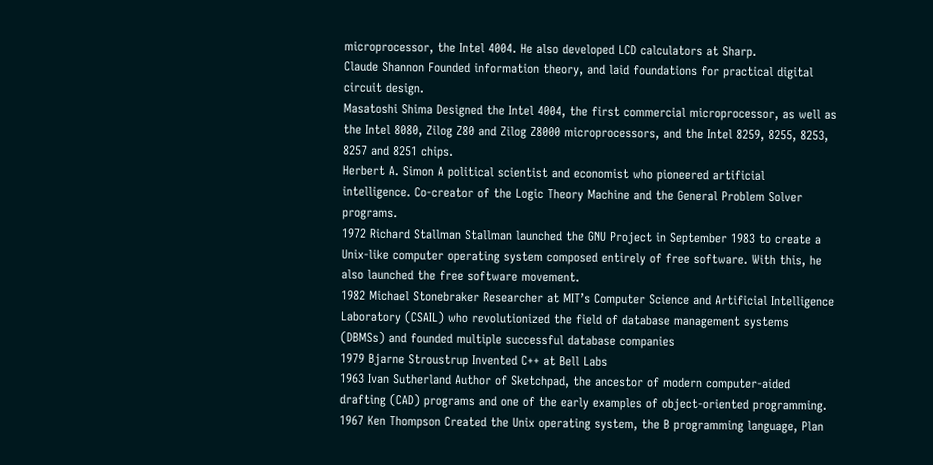microprocessor, the Intel 4004. He also developed LCD calculators at Sharp.
Claude Shannon Founded information theory, and laid foundations for practical digital circuit design.
Masatoshi Shima Designed the Intel 4004, the first commercial microprocessor, as well as the Intel 8080, Zilog Z80 and Zilog Z8000 microprocessors, and the Intel 8259, 8255, 8253, 8257 and 8251 chips.
Herbert A. Simon A political scientist and economist who pioneered artificial intelligence. Co-creator of the Logic Theory Machine and the General Problem Solver programs.
1972 Richard Stallman Stallman launched the GNU Project in September 1983 to create a Unix-like computer operating system composed entirely of free software. With this, he also launched the free software movement.
1982 Michael Stonebraker Researcher at MIT’s Computer Science and Artificial Intelligence Laboratory (CSAIL) who revolutionized the field of database management systems (DBMSs) and founded multiple successful database companies
1979 Bjarne Stroustrup Invented C++ at Bell Labs
1963 Ivan Sutherland Author of Sketchpad, the ancestor of modern computer-aided drafting (CAD) programs and one of the early examples of object-oriented programming.
1967 Ken Thompson Created the Unix operating system, the B programming language, Plan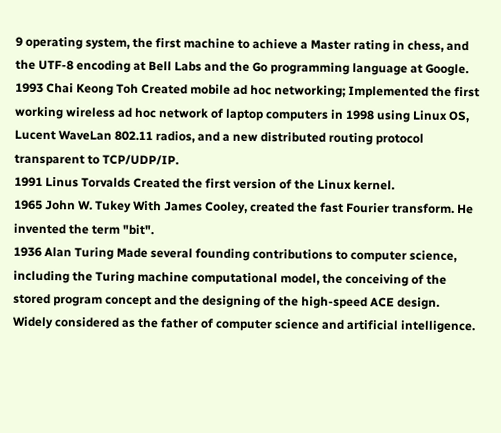9 operating system, the first machine to achieve a Master rating in chess, and the UTF-8 encoding at Bell Labs and the Go programming language at Google.
1993 Chai Keong Toh Created mobile ad hoc networking; Implemented the first working wireless ad hoc network of laptop computers in 1998 using Linux OS, Lucent WaveLan 802.11 radios, and a new distributed routing protocol transparent to TCP/UDP/IP.
1991 Linus Torvalds Created the first version of the Linux kernel.
1965 John W. Tukey With James Cooley, created the fast Fourier transform. He invented the term "bit".
1936 Alan Turing Made several founding contributions to computer science, including the Turing machine computational model, the conceiving of the stored program concept and the designing of the high-speed ACE design. Widely considered as the father of computer science and artificial intelligence.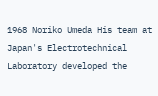1968 Noriko Umeda His team at Japan's Electrotechnical Laboratory developed the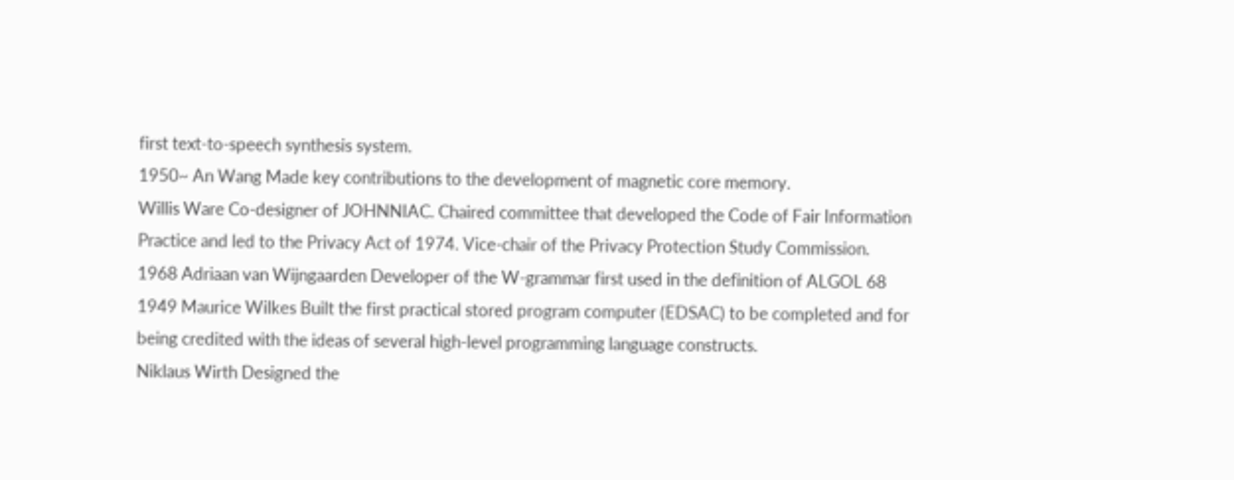first text-to-speech synthesis system.
1950~ An Wang Made key contributions to the development of magnetic core memory.
Willis Ware Co-designer of JOHNNIAC. Chaired committee that developed the Code of Fair Information Practice and led to the Privacy Act of 1974. Vice-chair of the Privacy Protection Study Commission.
1968 Adriaan van Wijngaarden Developer of the W-grammar first used in the definition of ALGOL 68
1949 Maurice Wilkes Built the first practical stored program computer (EDSAC) to be completed and for being credited with the ideas of several high-level programming language constructs.
Niklaus Wirth Designed the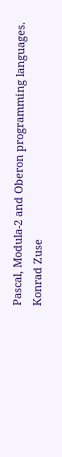Pascal, Modula-2 and Oberon programming languages.
Konrad Zuse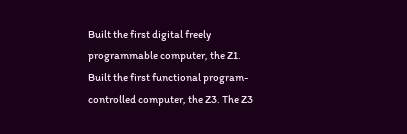Built the first digital freely programmable computer, the Z1. Built the first functional program-controlled computer, the Z3. The Z3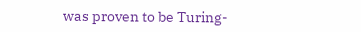was proven to be Turing-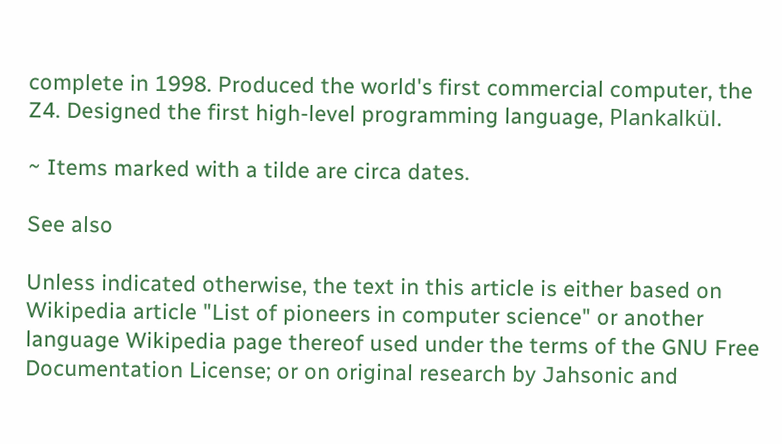complete in 1998. Produced the world's first commercial computer, the Z4. Designed the first high-level programming language, Plankalkül.

~ Items marked with a tilde are circa dates.

See also

Unless indicated otherwise, the text in this article is either based on Wikipedia article "List of pioneers in computer science" or another language Wikipedia page thereof used under the terms of the GNU Free Documentation License; or on original research by Jahsonic and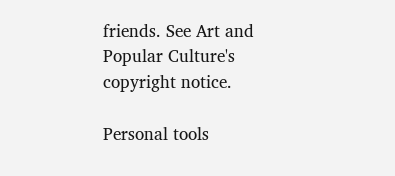friends. See Art and Popular Culture's copyright notice.

Personal tools